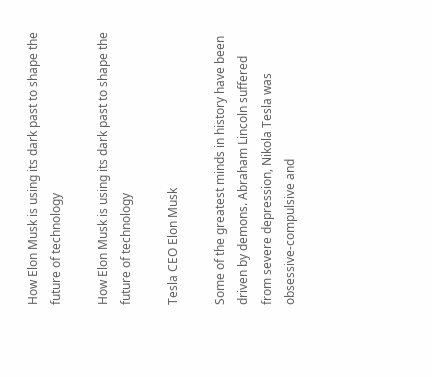How Elon Musk is using its dark past to shape the future of technology

How Elon Musk is using its dark past to shape the future of technology

Tesla CEO Elon Musk

Some of the greatest minds in history have been driven by demons. Abraham Lincoln suffered from severe depression, Nikola Tesla was obsessive-compulsive and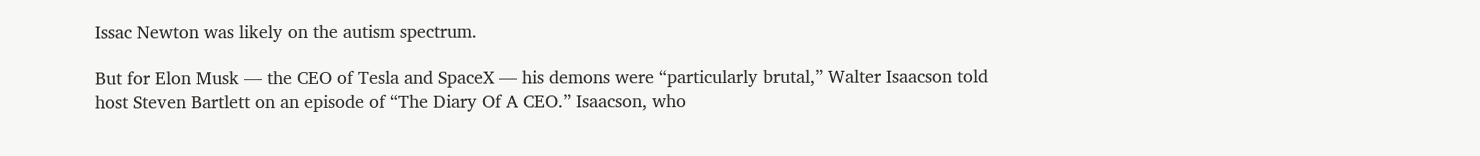Issac Newton was likely on the autism spectrum.

But for Elon Musk — the CEO of Tesla and SpaceX — his demons were “particularly brutal,” Walter Isaacson told host Steven Bartlett on an episode of “The Diary Of A CEO.” Isaacson, who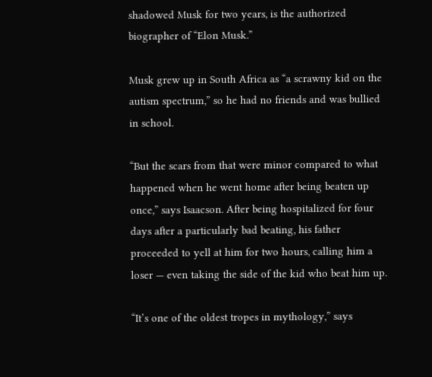shadowed Musk for two years, is the authorized biographer of “Elon Musk.”

Musk grew up in South Africa as “a scrawny kid on the autism spectrum,” so he had no friends and was bullied in school.

“But the scars from that were minor compared to what happened when he went home after being beaten up once,” says Isaacson. After being hospitalized for four days after a particularly bad beating, his father proceeded to yell at him for two hours, calling him a loser — even taking the side of the kid who beat him up.

“It’s one of the oldest tropes in mythology,” says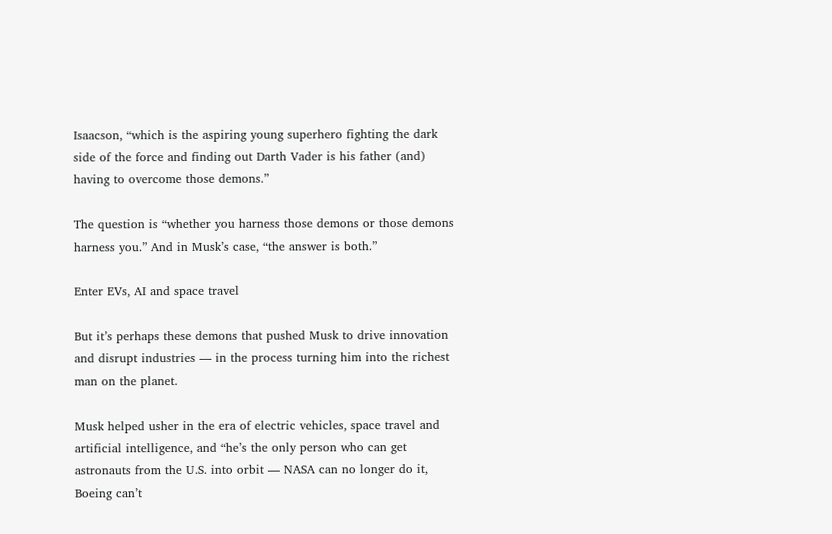Isaacson, “which is the aspiring young superhero fighting the dark side of the force and finding out Darth Vader is his father (and) having to overcome those demons.”

The question is “whether you harness those demons or those demons harness you.” And in Musk’s case, “the answer is both.”

Enter EVs, AI and space travel

But it’s perhaps these demons that pushed Musk to drive innovation and disrupt industries — in the process turning him into the richest man on the planet.

Musk helped usher in the era of electric vehicles, space travel and artificial intelligence, and “he’s the only person who can get astronauts from the U.S. into orbit — NASA can no longer do it, Boeing can’t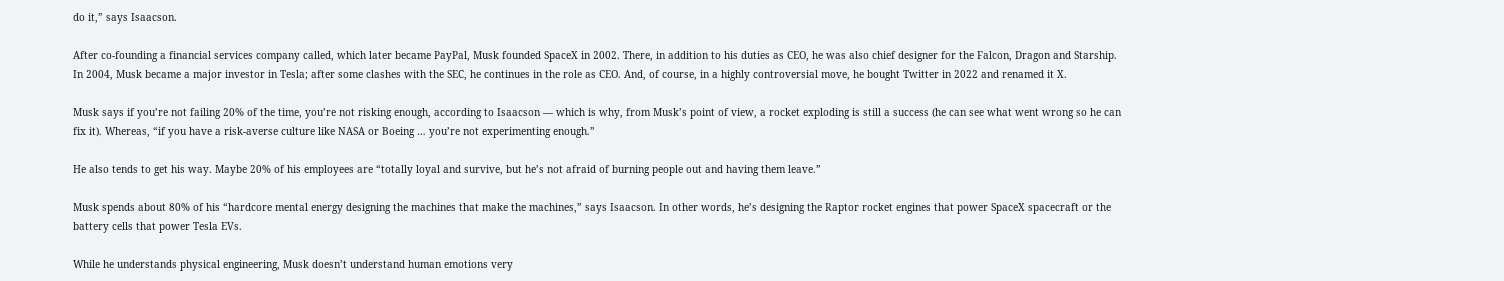do it,” says Isaacson.

After co-founding a financial services company called, which later became PayPal, Musk founded SpaceX in 2002. There, in addition to his duties as CEO, he was also chief designer for the Falcon, Dragon and Starship. In 2004, Musk became a major investor in Tesla; after some clashes with the SEC, he continues in the role as CEO. And, of course, in a highly controversial move, he bought Twitter in 2022 and renamed it X.

Musk says if you’re not failing 20% of the time, you’re not risking enough, according to Isaacson — which is why, from Musk’s point of view, a rocket exploding is still a success (he can see what went wrong so he can fix it). Whereas, “if you have a risk-averse culture like NASA or Boeing … you’re not experimenting enough.”

He also tends to get his way. Maybe 20% of his employees are “totally loyal and survive, but he’s not afraid of burning people out and having them leave.”

Musk spends about 80% of his “hardcore mental energy designing the machines that make the machines,” says Isaacson. In other words, he’s designing the Raptor rocket engines that power SpaceX spacecraft or the battery cells that power Tesla EVs.

While he understands physical engineering, Musk doesn’t understand human emotions very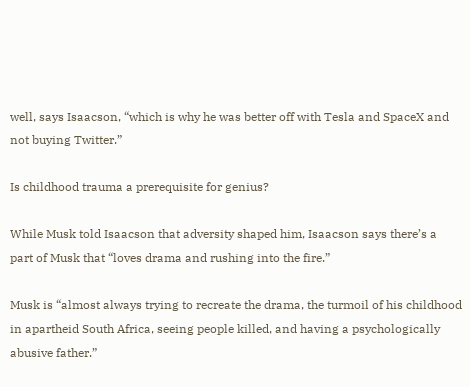well, says Isaacson, “which is why he was better off with Tesla and SpaceX and not buying Twitter.”

Is childhood trauma a prerequisite for genius?

While Musk told Isaacson that adversity shaped him, Isaacson says there’s a part of Musk that “loves drama and rushing into the fire.”

Musk is “almost always trying to recreate the drama, the turmoil of his childhood in apartheid South Africa, seeing people killed, and having a psychologically abusive father.”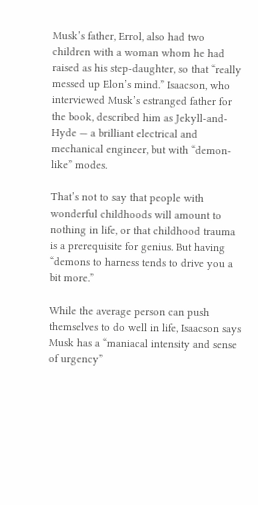Musk’s father, Errol, also had two children with a woman whom he had raised as his step-daughter, so that “really messed up Elon’s mind.” Isaacson, who interviewed Musk’s estranged father for the book, described him as Jekyll-and-Hyde — a brilliant electrical and mechanical engineer, but with “demon-like” modes.

That’s not to say that people with wonderful childhoods will amount to nothing in life, or that childhood trauma is a prerequisite for genius. But having “demons to harness tends to drive you a bit more.”

While the average person can push themselves to do well in life, Isaacson says Musk has a “maniacal intensity and sense of urgency”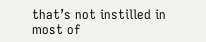that’s not instilled in most of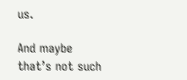us.

And maybe that’s not such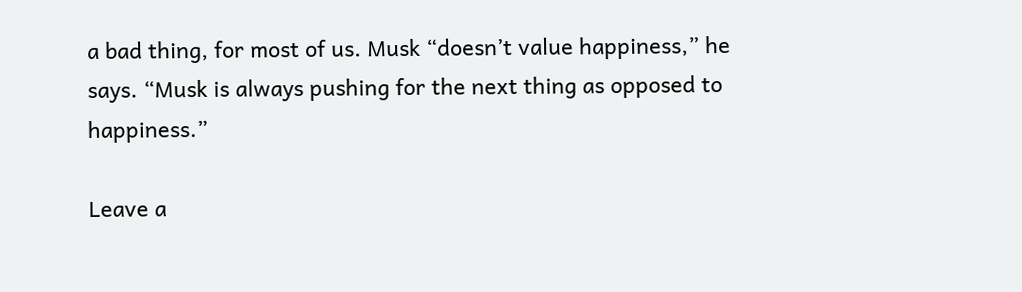a bad thing, for most of us. Musk “doesn’t value happiness,” he says. “Musk is always pushing for the next thing as opposed to happiness.”

Leave a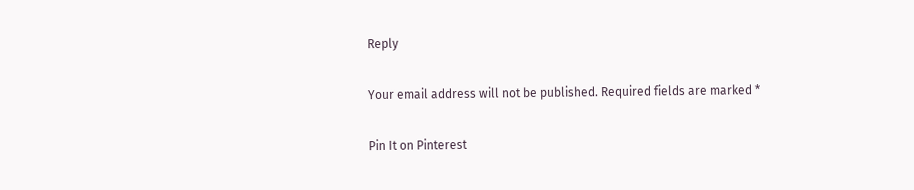Reply

Your email address will not be published. Required fields are marked *

Pin It on Pinterest